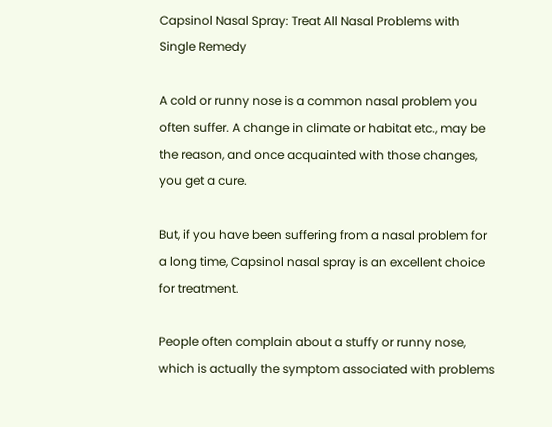Capsinol Nasal Spray: Treat All Nasal Problems with Single Remedy

A cold or runny nose is a common nasal problem you often suffer. A change in climate or habitat etc., may be the reason, and once acquainted with those changes, you get a cure.

But, if you have been suffering from a nasal problem for a long time, Capsinol nasal spray is an excellent choice for treatment.

People often complain about a stuffy or runny nose, which is actually the symptom associated with problems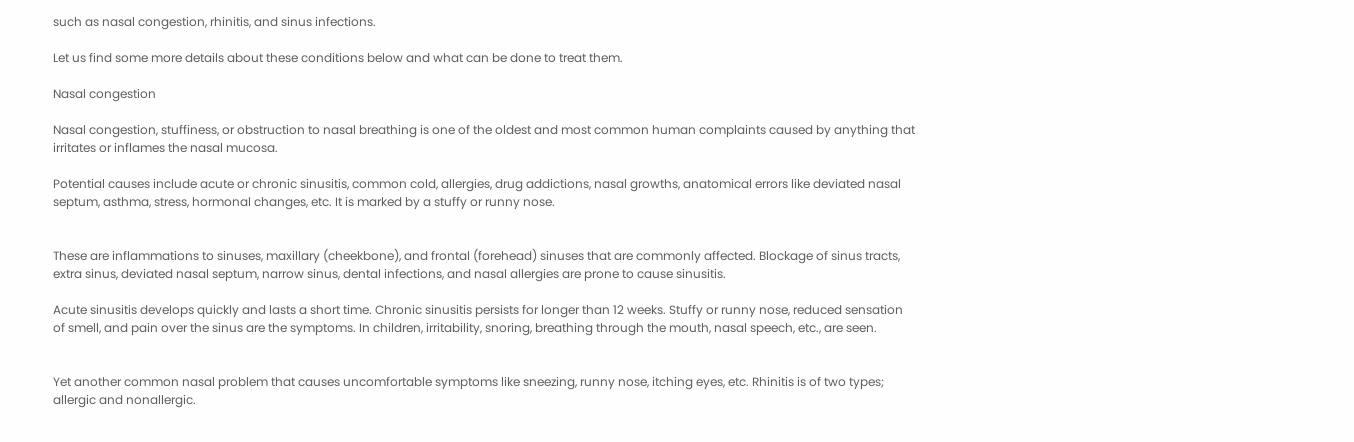such as nasal congestion, rhinitis, and sinus infections.

Let us find some more details about these conditions below and what can be done to treat them.

Nasal congestion

Nasal congestion, stuffiness, or obstruction to nasal breathing is one of the oldest and most common human complaints caused by anything that irritates or inflames the nasal mucosa.

Potential causes include acute or chronic sinusitis, common cold, allergies, drug addictions, nasal growths, anatomical errors like deviated nasal septum, asthma, stress, hormonal changes, etc. It is marked by a stuffy or runny nose.


These are inflammations to sinuses, maxillary (cheekbone), and frontal (forehead) sinuses that are commonly affected. Blockage of sinus tracts, extra sinus, deviated nasal septum, narrow sinus, dental infections, and nasal allergies are prone to cause sinusitis.

Acute sinusitis develops quickly and lasts a short time. Chronic sinusitis persists for longer than 12 weeks. Stuffy or runny nose, reduced sensation of smell, and pain over the sinus are the symptoms. In children, irritability, snoring, breathing through the mouth, nasal speech, etc., are seen.


Yet another common nasal problem that causes uncomfortable symptoms like sneezing, runny nose, itching eyes, etc. Rhinitis is of two types; allergic and nonallergic.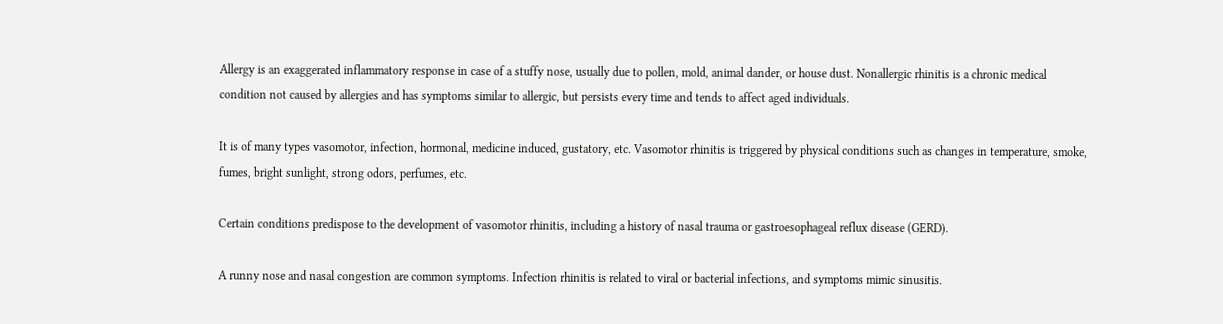Allergy is an exaggerated inflammatory response in case of a stuffy nose, usually due to pollen, mold, animal dander, or house dust. Nonallergic rhinitis is a chronic medical condition not caused by allergies and has symptoms similar to allergic, but persists every time and tends to affect aged individuals.

It is of many types vasomotor, infection, hormonal, medicine induced, gustatory, etc. Vasomotor rhinitis is triggered by physical conditions such as changes in temperature, smoke, fumes, bright sunlight, strong odors, perfumes, etc.

Certain conditions predispose to the development of vasomotor rhinitis, including a history of nasal trauma or gastroesophageal reflux disease (GERD).

A runny nose and nasal congestion are common symptoms. Infection rhinitis is related to viral or bacterial infections, and symptoms mimic sinusitis.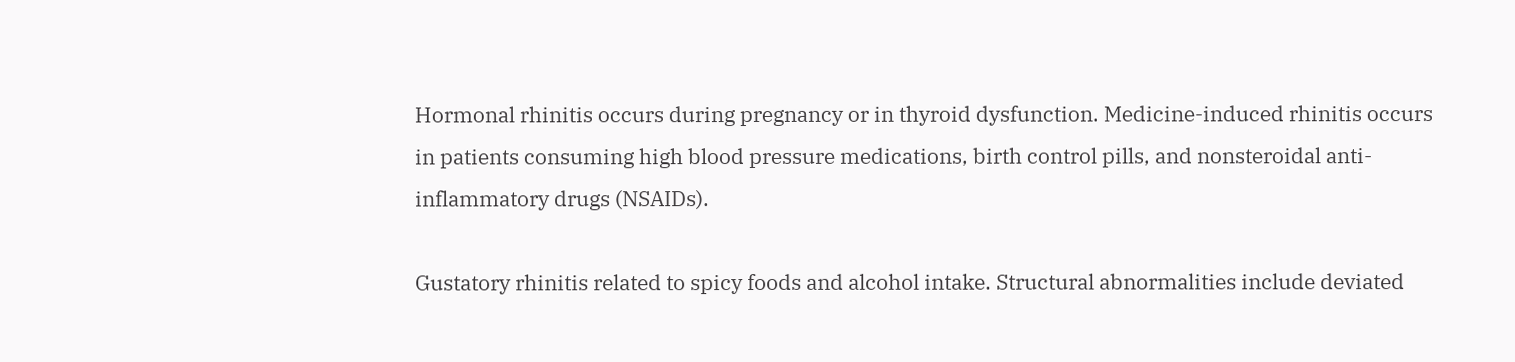Hormonal rhinitis occurs during pregnancy or in thyroid dysfunction. Medicine-induced rhinitis occurs in patients consuming high blood pressure medications, birth control pills, and nonsteroidal anti-inflammatory drugs (NSAIDs).

Gustatory rhinitis related to spicy foods and alcohol intake. Structural abnormalities include deviated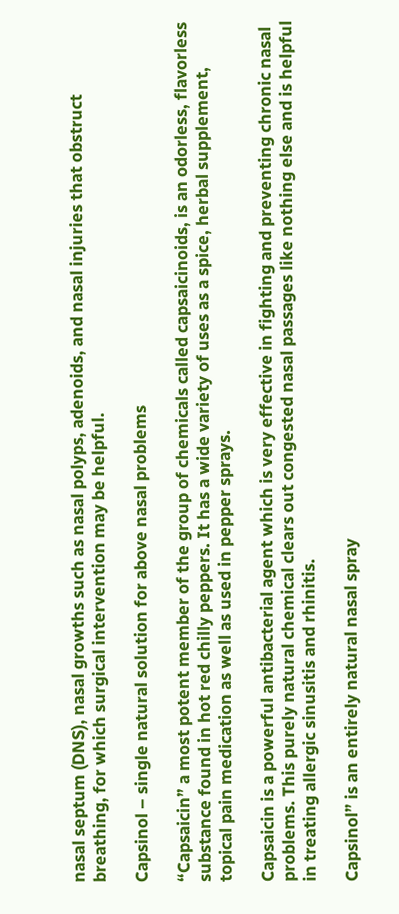nasal septum (DNS), nasal growths such as nasal polyps, adenoids, and nasal injuries that obstruct breathing, for which surgical intervention may be helpful.

Capsinol – single natural solution for above nasal problems

“Capsaicin” a most potent member of the group of chemicals called capsaicinoids, is an odorless, flavorless substance found in hot red chilly peppers. It has a wide variety of uses as a spice, herbal supplement, topical pain medication as well as used in pepper sprays.

Capsaicin is a powerful antibacterial agent which is very effective in fighting and preventing chronic nasal problems. This purely natural chemical clears out congested nasal passages like nothing else and is helpful in treating allergic sinusitis and rhinitis.

Capsinol” is an entirely natural nasal spray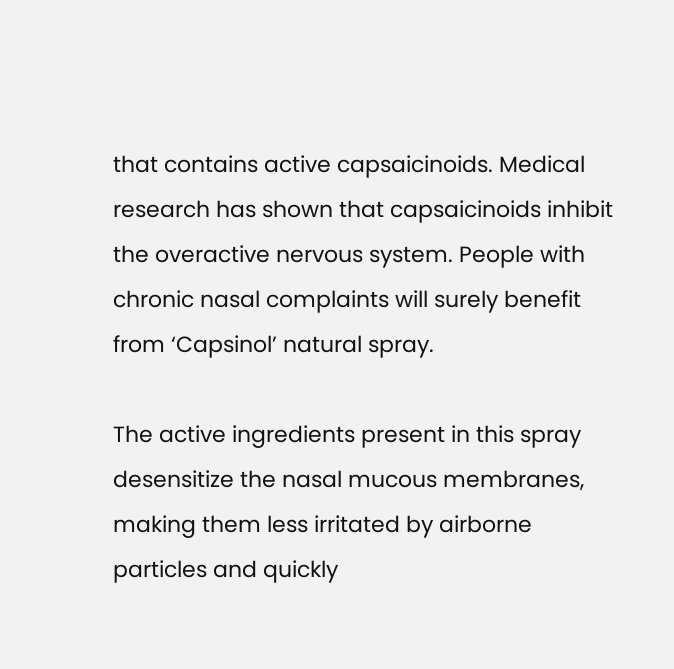that contains active capsaicinoids. Medical research has shown that capsaicinoids inhibit the overactive nervous system. People with chronic nasal complaints will surely benefit from ‘Capsinol’ natural spray.

The active ingredients present in this spray desensitize the nasal mucous membranes, making them less irritated by airborne particles and quickly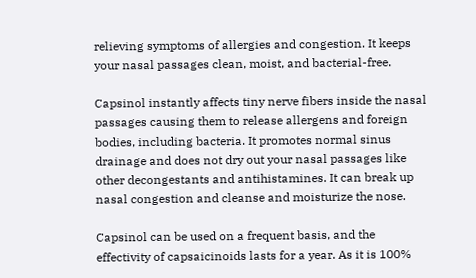relieving symptoms of allergies and congestion. It keeps your nasal passages clean, moist, and bacterial-free.

Capsinol instantly affects tiny nerve fibers inside the nasal passages causing them to release allergens and foreign bodies, including bacteria. It promotes normal sinus drainage and does not dry out your nasal passages like other decongestants and antihistamines. It can break up nasal congestion and cleanse and moisturize the nose.

Capsinol can be used on a frequent basis, and the effectivity of capsaicinoids lasts for a year. As it is 100%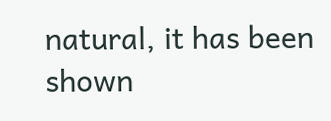natural, it has been shown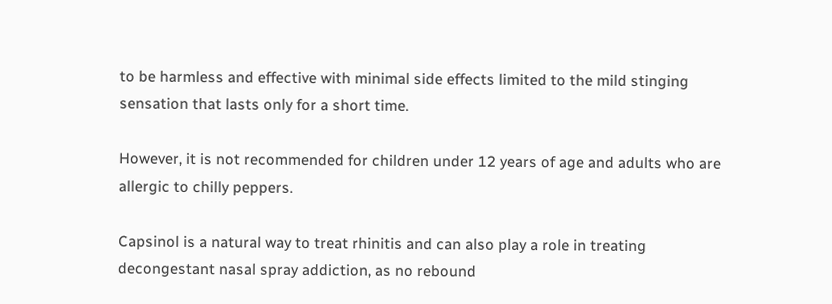to be harmless and effective with minimal side effects limited to the mild stinging sensation that lasts only for a short time.

However, it is not recommended for children under 12 years of age and adults who are allergic to chilly peppers.

Capsinol is a natural way to treat rhinitis and can also play a role in treating decongestant nasal spray addiction, as no rebound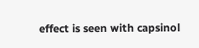effect is seen with capsinol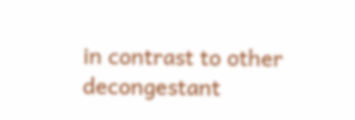in contrast to other decongestant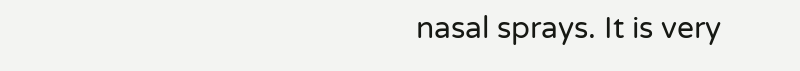nasal sprays. It is very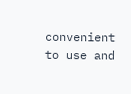convenient to use and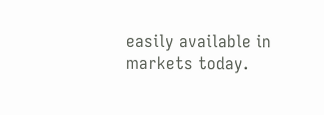easily available in markets today.